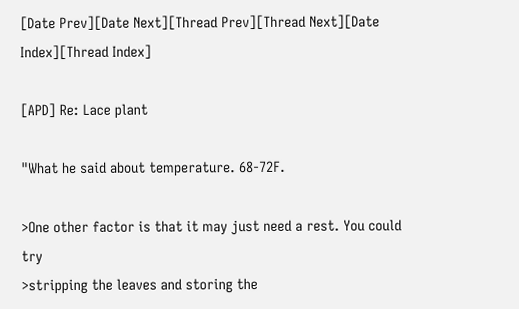[Date Prev][Date Next][Thread Prev][Thread Next][Date Index][Thread Index]

[APD] Re: Lace plant

"What he said about temperature. 68-72F.

>One other factor is that it may just need a rest. You could try
>stripping the leaves and storing the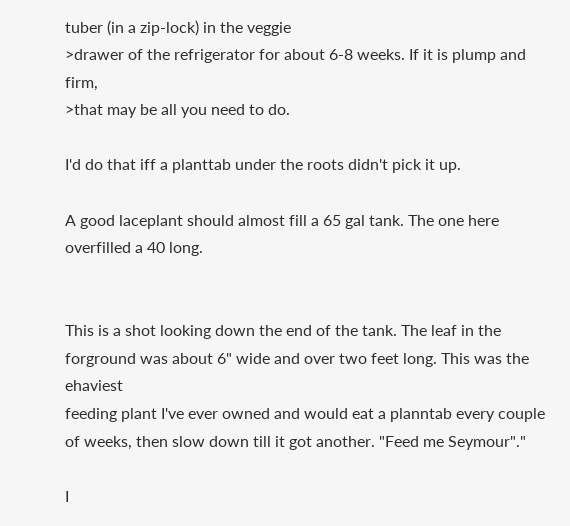tuber (in a zip-lock) in the veggie
>drawer of the refrigerator for about 6-8 weeks. If it is plump and firm,
>that may be all you need to do.

I'd do that iff a planttab under the roots didn't pick it up.

A good laceplant should almost fill a 65 gal tank. The one here
overfilled a 40 long.


This is a shot looking down the end of the tank. The leaf in the
forground was about 6" wide and over two feet long. This was the ehaviest
feeding plant I've ever owned and would eat a planntab every couple
of weeks, then slow down till it got another. "Feed me Seymour"."

I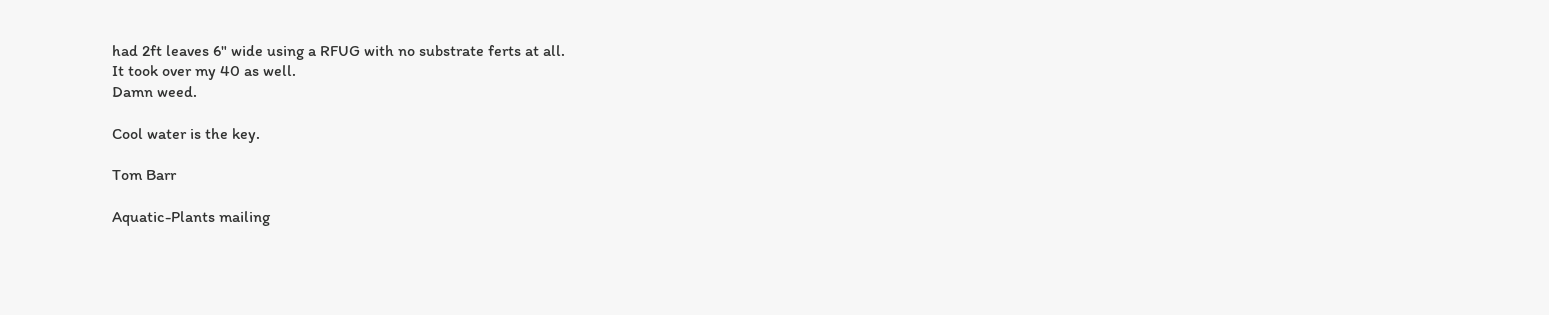had 2ft leaves 6" wide using a RFUG with no substrate ferts at all.
It took over my 40 as well.
Damn weed.

Cool water is the key.

Tom Barr

Aquatic-Plants mailing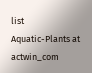list
Aquatic-Plants at actwin_com